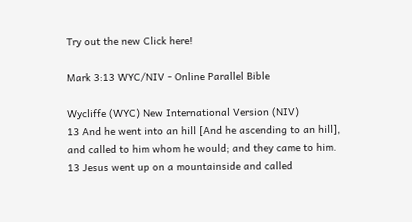Try out the new Click here!

Mark 3:13 WYC/NIV - Online Parallel Bible

Wycliffe (WYC) New International Version (NIV)
13 And he went into an hill [And he ascending to an hill], and called to him whom he would; and they came to him. 13 Jesus went up on a mountainside and called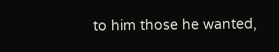to him those he wanted,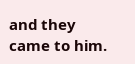and they came to him.